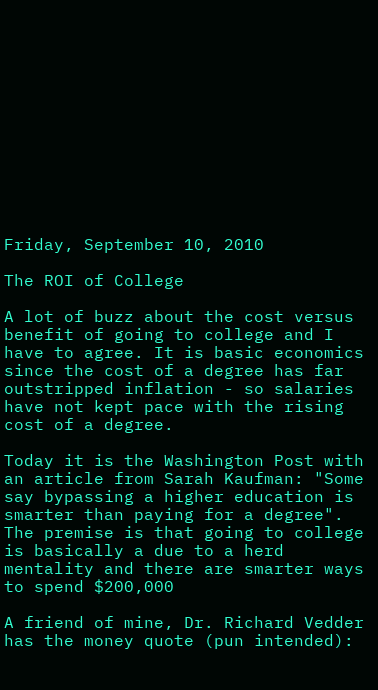Friday, September 10, 2010

The ROI of College

A lot of buzz about the cost versus benefit of going to college and I have to agree. It is basic economics since the cost of a degree has far outstripped inflation - so salaries have not kept pace with the rising cost of a degree.

Today it is the Washington Post with an article from Sarah Kaufman: "Some say bypassing a higher education is smarter than paying for a degree". The premise is that going to college is basically a due to a herd mentality and there are smarter ways to spend $200,000

A friend of mine, Dr. Richard Vedder has the money quote (pun intended):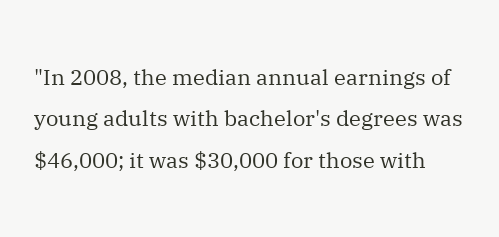"In 2008, the median annual earnings of young adults with bachelor's degrees was $46,000; it was $30,000 for those with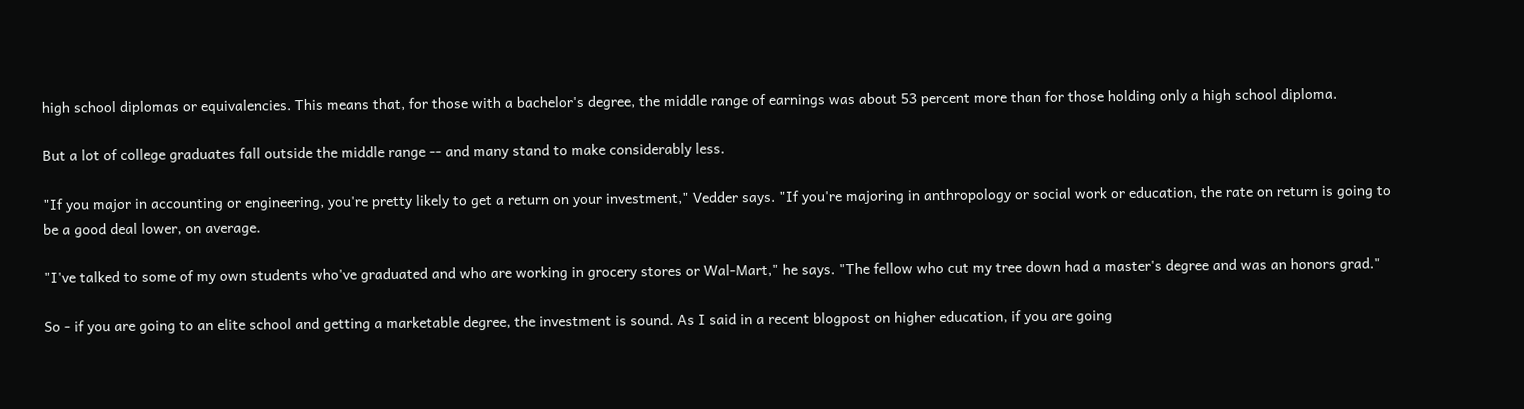high school diplomas or equivalencies. This means that, for those with a bachelor's degree, the middle range of earnings was about 53 percent more than for those holding only a high school diploma.

But a lot of college graduates fall outside the middle range -- and many stand to make considerably less.

"If you major in accounting or engineering, you're pretty likely to get a return on your investment," Vedder says. "If you're majoring in anthropology or social work or education, the rate on return is going to be a good deal lower, on average.

"I've talked to some of my own students who've graduated and who are working in grocery stores or Wal-Mart," he says. "The fellow who cut my tree down had a master's degree and was an honors grad."

So - if you are going to an elite school and getting a marketable degree, the investment is sound. As I said in a recent blogpost on higher education, if you are going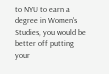to NYU to earn a degree in Women's Studies, you would be better off putting your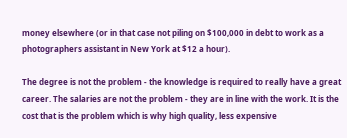money elsewhere (or in that case not piling on $100,000 in debt to work as a photographers assistant in New York at $12 a hour).

The degree is not the problem - the knowledge is required to really have a great career. The salaries are not the problem - they are in line with the work. It is the cost that is the problem which is why high quality, less expensive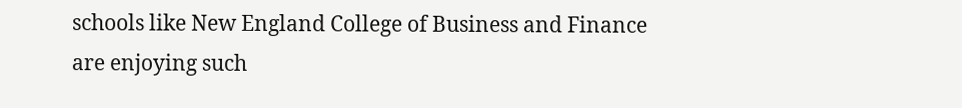schools like New England College of Business and Finance are enjoying such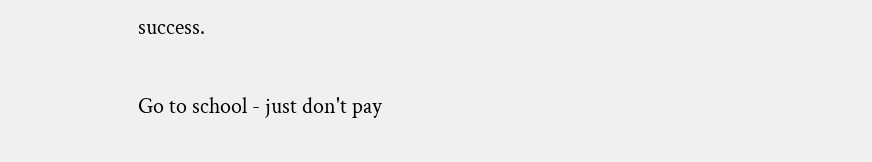success.

Go to school - just don't pay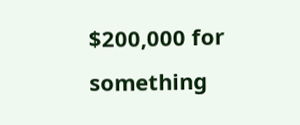$200,000 for something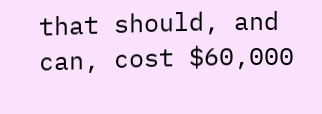that should, and can, cost $60,000